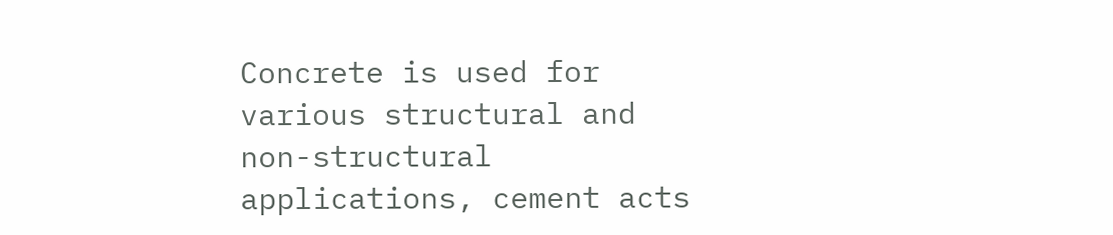Concrete is used for various structural and non-structural applications, cement acts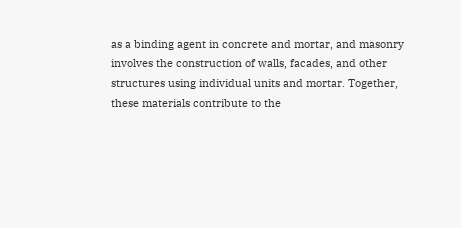as a binding agent in concrete and mortar, and masonry involves the construction of walls, facades, and other structures using individual units and mortar. Together, these materials contribute to the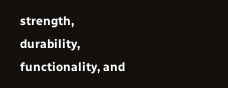strength, durability, functionality, and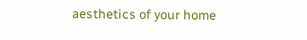aesthetics of your home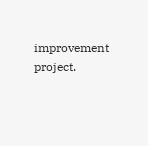improvement project.